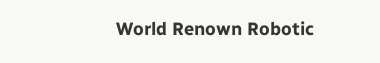World Renown Robotic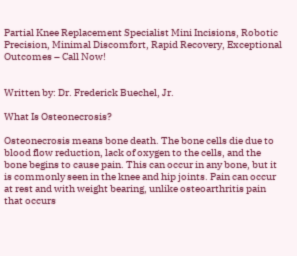Partial Knee Replacement Specialist Mini Incisions, Robotic Precision, Minimal Discomfort, Rapid Recovery, Exceptional Outcomes – Call Now!


Written by: Dr. Frederick Buechel, Jr.

What Is Osteonecrosis?

Osteonecrosis means bone death. The bone cells die due to blood flow reduction, lack of oxygen to the cells, and the bone begins to cause pain. This can occur in any bone, but it is commonly seen in the knee and hip joints. Pain can occur at rest and with weight bearing, unlike osteoarthritis pain that occurs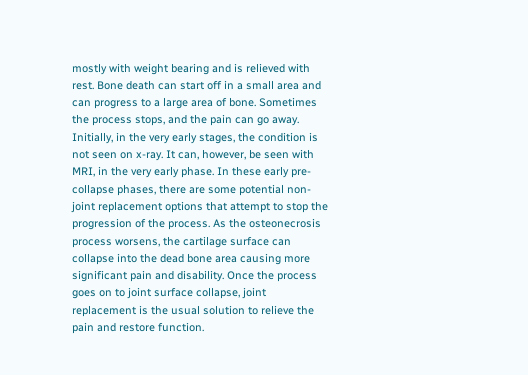mostly with weight bearing and is relieved with rest. Bone death can start off in a small area and can progress to a large area of bone. Sometimes the process stops, and the pain can go away. Initially, in the very early stages, the condition is not seen on x-ray. It can, however, be seen with MRI, in the very early phase. In these early pre-collapse phases, there are some potential non-joint replacement options that attempt to stop the progression of the process. As the osteonecrosis process worsens, the cartilage surface can collapse into the dead bone area causing more significant pain and disability. Once the process goes on to joint surface collapse, joint replacement is the usual solution to relieve the pain and restore function.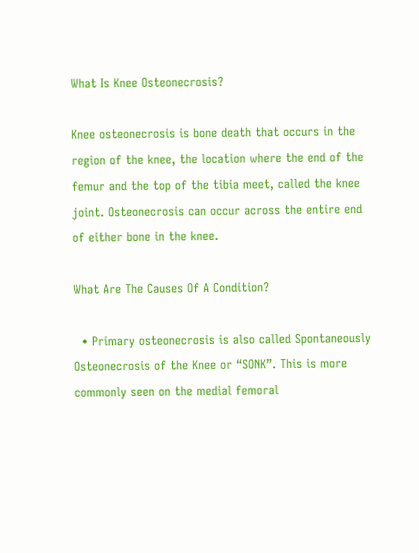What Is Knee Osteonecrosis?

Knee osteonecrosis is bone death that occurs in the region of the knee, the location where the end of the femur and the top of the tibia meet, called the knee joint. Osteonecrosis can occur across the entire end of either bone in the knee.

What Are The Causes Of A Condition?

  • Primary osteonecrosis is also called Spontaneously Osteonecrosis of the Knee or “SONK”. This is more commonly seen on the medial femoral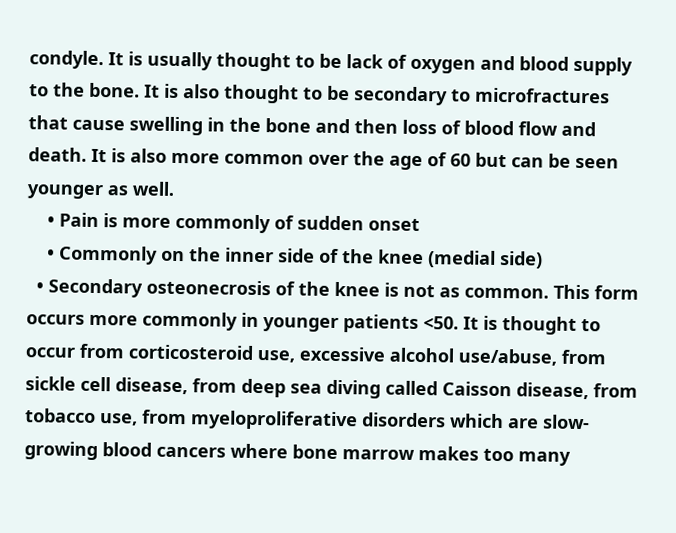condyle. It is usually thought to be lack of oxygen and blood supply to the bone. It is also thought to be secondary to microfractures that cause swelling in the bone and then loss of blood flow and death. It is also more common over the age of 60 but can be seen younger as well.
    • Pain is more commonly of sudden onset
    • Commonly on the inner side of the knee (medial side)
  • Secondary osteonecrosis of the knee is not as common. This form occurs more commonly in younger patients <50. It is thought to occur from corticosteroid use, excessive alcohol use/abuse, from sickle cell disease, from deep sea diving called Caisson disease, from tobacco use, from myeloproliferative disorders which are slow-growing blood cancers where bone marrow makes too many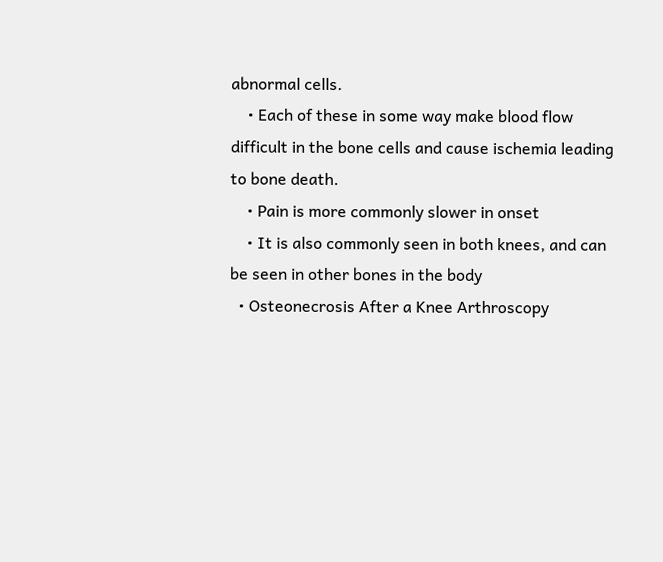abnormal cells.
    • Each of these in some way make blood flow difficult in the bone cells and cause ischemia leading to bone death.
    • Pain is more commonly slower in onset
    • It is also commonly seen in both knees, and can be seen in other bones in the body
  • Osteonecrosis After a Knee Arthroscopy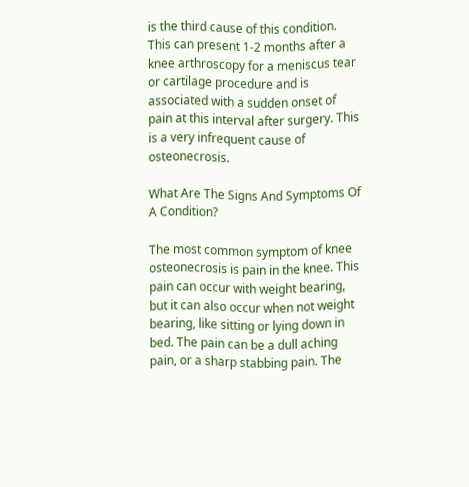is the third cause of this condition. This can present 1-2 months after a knee arthroscopy for a meniscus tear or cartilage procedure and is associated with a sudden onset of pain at this interval after surgery. This is a very infrequent cause of osteonecrosis.

What Are The Signs And Symptoms Of A Condition?

The most common symptom of knee osteonecrosis is pain in the knee. This pain can occur with weight bearing, but it can also occur when not weight bearing, like sitting or lying down in bed. The pain can be a dull aching pain, or a sharp stabbing pain. The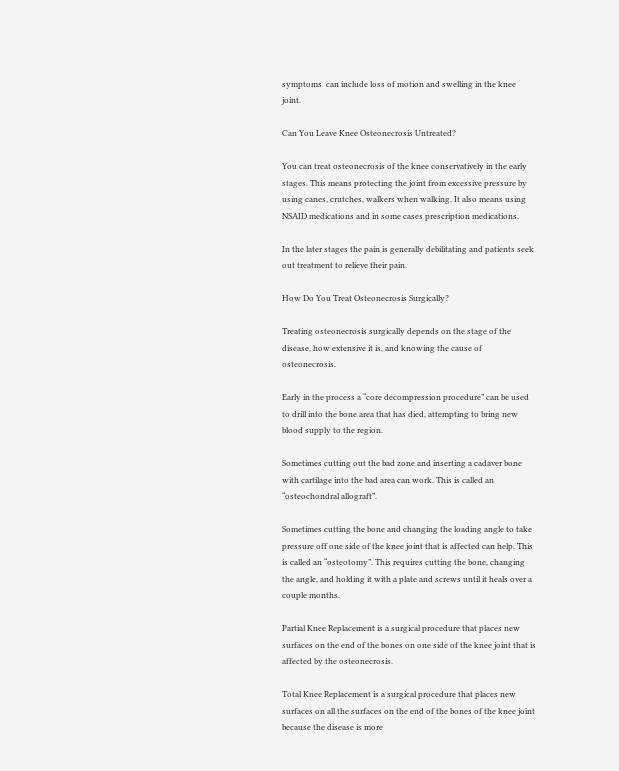symptoms  can include loss of motion and swelling in the knee joint.

Can You Leave Knee Osteonecrosis Untreated?

You can treat osteonecrosis of the knee conservatively in the early stages. This means protecting the joint from excessive pressure by using canes, crutches, walkers when walking. It also means using NSAID medications and in some cases prescription medications.

In the later stages the pain is generally debilitating and patients seek out treatment to relieve their pain.

How Do You Treat Osteonecrosis Surgically?

Treating osteonecrosis surgically depends on the stage of the disease, how extensive it is, and knowing the cause of osteonecrosis.

Early in the process a “core decompression procedure” can be used to drill into the bone area that has died, attempting to bring new blood supply to the region.

Sometimes cutting out the bad zone and inserting a cadaver bone with cartilage into the bad area can work. This is called an “osteochondral allograft”.

Sometimes cutting the bone and changing the loading angle to take pressure off one side of the knee joint that is affected can help. This is called an “osteotomy”. This requires cutting the bone, changing the angle, and holding it with a plate and screws until it heals over a couple months.

Partial Knee Replacement is a surgical procedure that places new surfaces on the end of the bones on one side of the knee joint that is affected by the osteonecrosis.

Total Knee Replacement is a surgical procedure that places new surfaces on all the surfaces on the end of the bones of the knee joint because the disease is more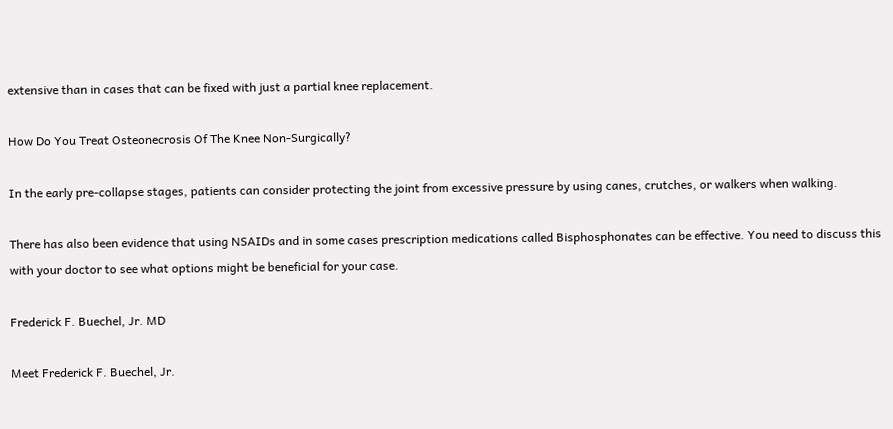extensive than in cases that can be fixed with just a partial knee replacement.

How Do You Treat Osteonecrosis Of The Knee Non-Surgically?

In the early pre-collapse stages, patients can consider protecting the joint from excessive pressure by using canes, crutches, or walkers when walking.

There has also been evidence that using NSAIDs and in some cases prescription medications called Bisphosphonates can be effective. You need to discuss this with your doctor to see what options might be beneficial for your case.

Frederick F. Buechel, Jr. MD

Meet Frederick F. Buechel, Jr.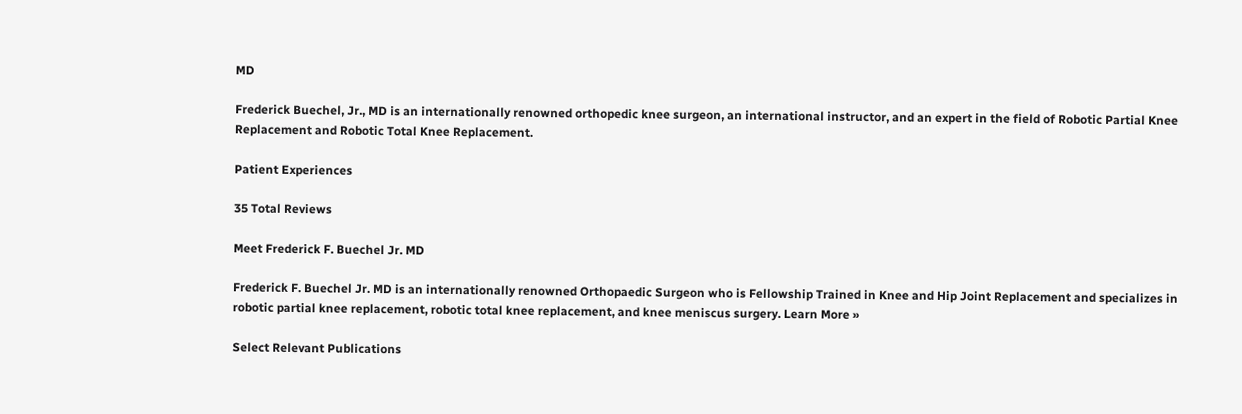MD

Frederick Buechel, Jr., MD is an internationally renowned orthopedic knee surgeon, an international instructor, and an expert in the field of Robotic Partial Knee Replacement and Robotic Total Knee Replacement.

Patient Experiences

35 Total Reviews

Meet Frederick F. Buechel Jr. MD

Frederick F. Buechel Jr. MD is an internationally renowned Orthopaedic Surgeon who is Fellowship Trained in Knee and Hip Joint Replacement and specializes in robotic partial knee replacement, robotic total knee replacement, and knee meniscus surgery. Learn More »

Select Relevant Publications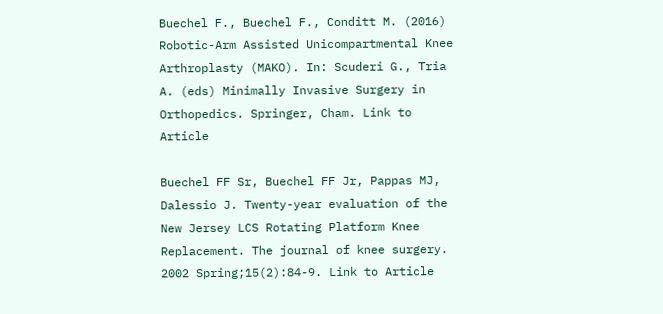Buechel F., Buechel F., Conditt M. (2016) Robotic-Arm Assisted Unicompartmental Knee Arthroplasty (MAKO). In: Scuderi G., Tria A. (eds) Minimally Invasive Surgery in Orthopedics. Springer, Cham. Link to Article

Buechel FF Sr, Buechel FF Jr, Pappas MJ, Dalessio J. Twenty-year evaluation of the New Jersey LCS Rotating Platform Knee Replacement. The journal of knee surgery. 2002 Spring;15(2):84-9. Link to Article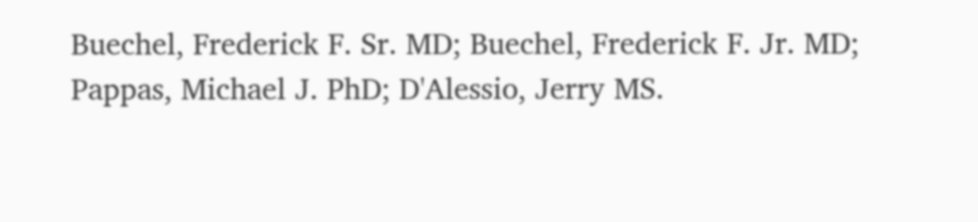Buechel, Frederick F. Sr. MD; Buechel, Frederick F. Jr. MD; Pappas, Michael J. PhD; D'Alessio, Jerry MS.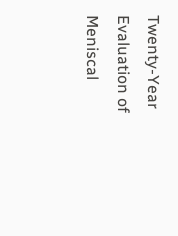Twenty-Year Evaluation of Meniscal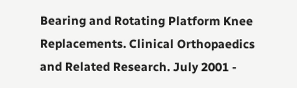Bearing and Rotating Platform Knee Replacements. Clinical Orthopaedics and Related Research. July 2001 -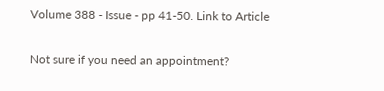Volume 388 - Issue - pp 41-50. Link to Article

Not sure if you need an appointment?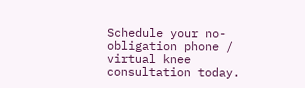Schedule your no-obligation phone / virtual knee consultation today.